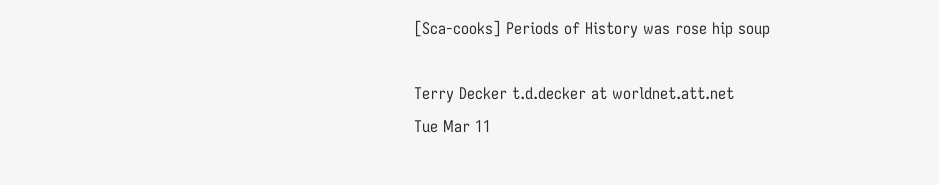[Sca-cooks] Periods of History was rose hip soup

Terry Decker t.d.decker at worldnet.att.net
Tue Mar 11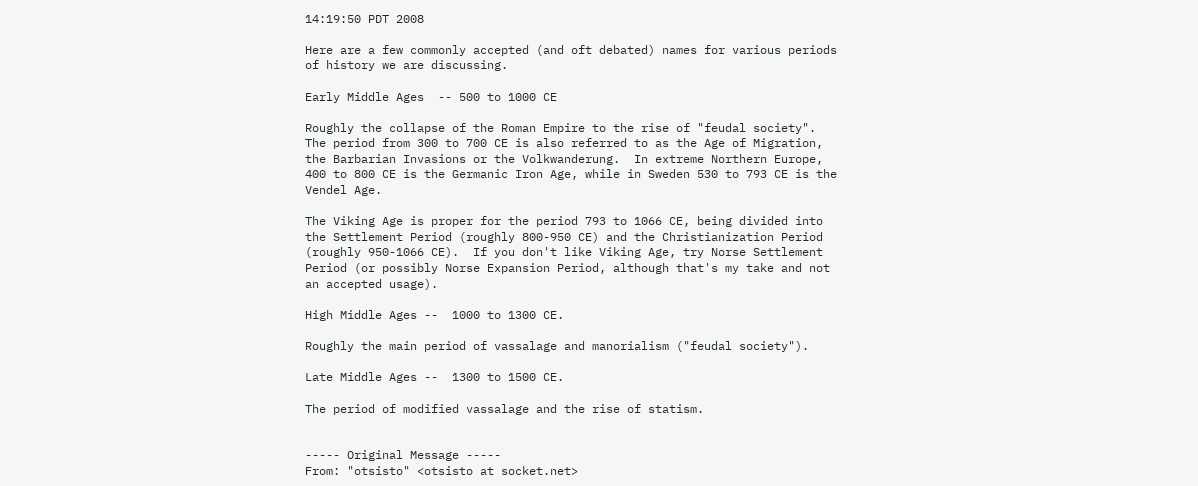14:19:50 PDT 2008

Here are a few commonly accepted (and oft debated) names for various periods
of history we are discussing.

Early Middle Ages  -- 500 to 1000 CE

Roughly the collapse of the Roman Empire to the rise of "feudal society".
The period from 300 to 700 CE is also referred to as the Age of Migration,
the Barbarian Invasions or the Volkwanderung.  In extreme Northern Europe,
400 to 800 CE is the Germanic Iron Age, while in Sweden 530 to 793 CE is the
Vendel Age.

The Viking Age is proper for the period 793 to 1066 CE, being divided into
the Settlement Period (roughly 800-950 CE) and the Christianization Period
(roughly 950-1066 CE).  If you don't like Viking Age, try Norse Settlement
Period (or possibly Norse Expansion Period, although that's my take and not
an accepted usage).

High Middle Ages --  1000 to 1300 CE.

Roughly the main period of vassalage and manorialism ("feudal society").

Late Middle Ages --  1300 to 1500 CE.

The period of modified vassalage and the rise of statism.


----- Original Message -----
From: "otsisto" <otsisto at socket.net>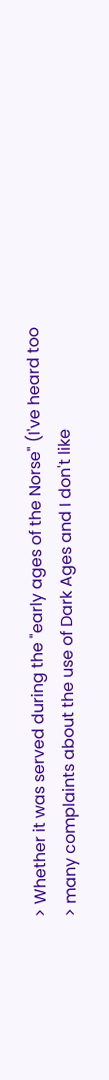> Whether it was served during the "early ages of the Norse" (I've heard too
> many complaints about the use of Dark Ages and I don't like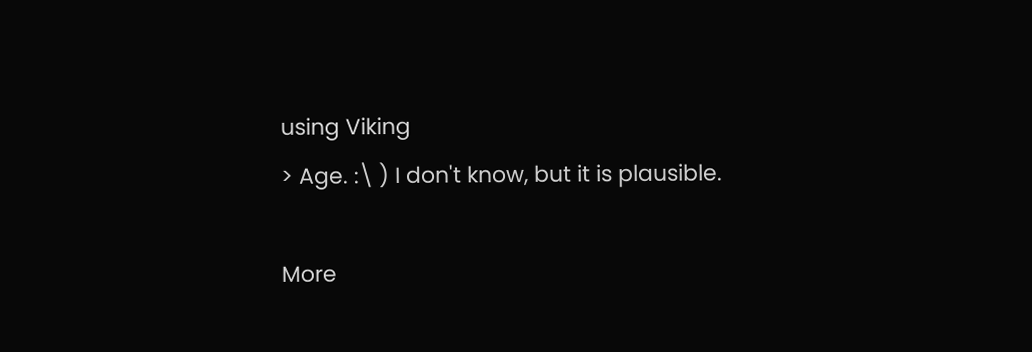using Viking
> Age. :\ ) I don't know, but it is plausible.

More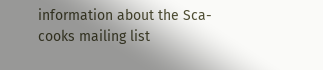information about the Sca-cooks mailing list